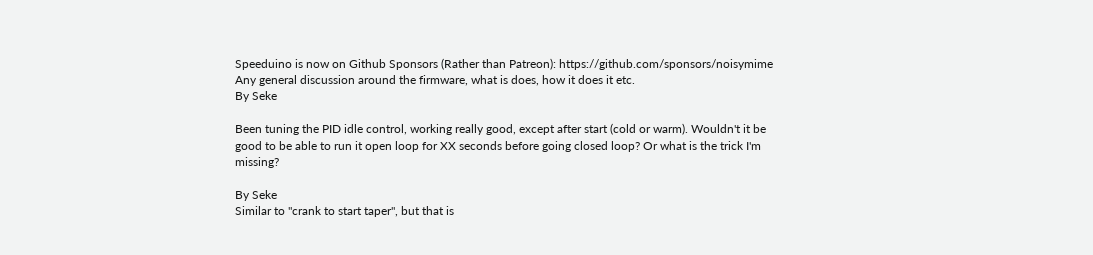Speeduino is now on Github Sponsors (Rather than Patreon): https://github.com/sponsors/noisymime
Any general discussion around the firmware, what is does, how it does it etc.
By Seke

Been tuning the PID idle control, working really good, except after start (cold or warm). Wouldn't it be good to be able to run it open loop for XX seconds before going closed loop? Or what is the trick I'm missing?

By Seke
Similar to "crank to start taper", but that is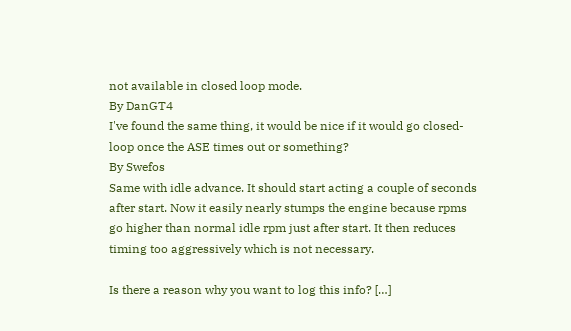not available in closed loop mode.
By DanGT4
I've found the same thing, it would be nice if it would go closed-loop once the ASE times out or something?
By Swefos
Same with idle advance. It should start acting a couple of seconds after start. Now it easily nearly stumps the engine because rpms go higher than normal idle rpm just after start. It then reduces timing too aggressively which is not necessary.

Is there a reason why you want to log this info? […]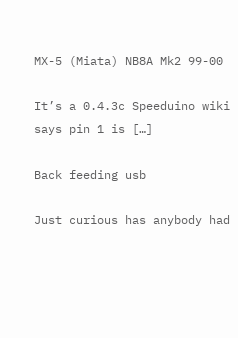MX-5 (Miata) NB8A Mk2 99-00

It’s a 0.4.3c Speeduino wiki says pin 1 is […]

Back feeding usb

Just curious has anybody had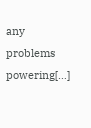any problems powering[…]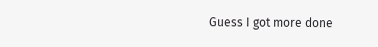Guess I got more done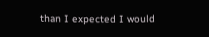than I expected I would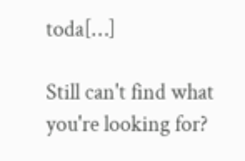toda[…]

Still can't find what you're looking for?